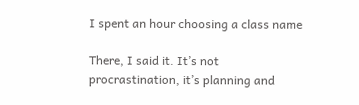I spent an hour choosing a class name

There, I said it. It’s not procrastination, it’s planning and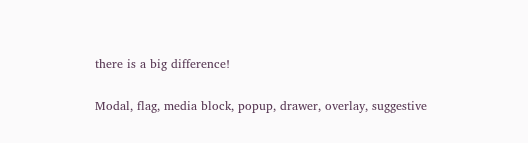there is a big difference!

Modal, flag, media block, popup, drawer, overlay, suggestive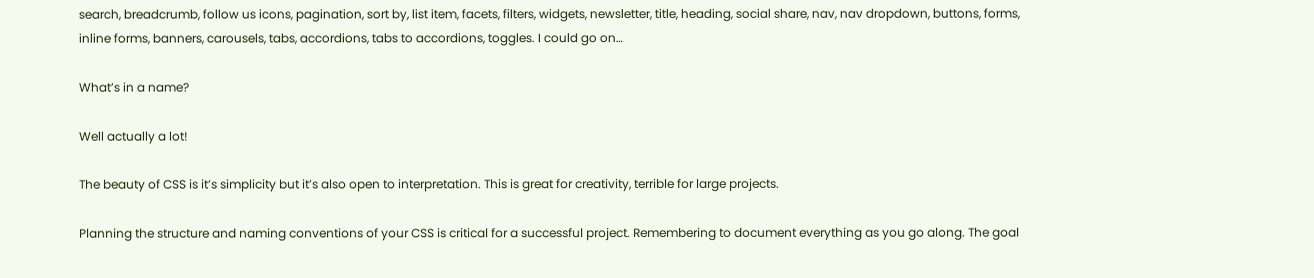search, breadcrumb, follow us icons, pagination, sort by, list item, facets, filters, widgets, newsletter, title, heading, social share, nav, nav dropdown, buttons, forms, inline forms, banners, carousels, tabs, accordions, tabs to accordions, toggles. I could go on…

What’s in a name?

Well actually a lot!

The beauty of CSS is it’s simplicity but it’s also open to interpretation. This is great for creativity, terrible for large projects.

Planning the structure and naming conventions of your CSS is critical for a successful project. Remembering to document everything as you go along. The goal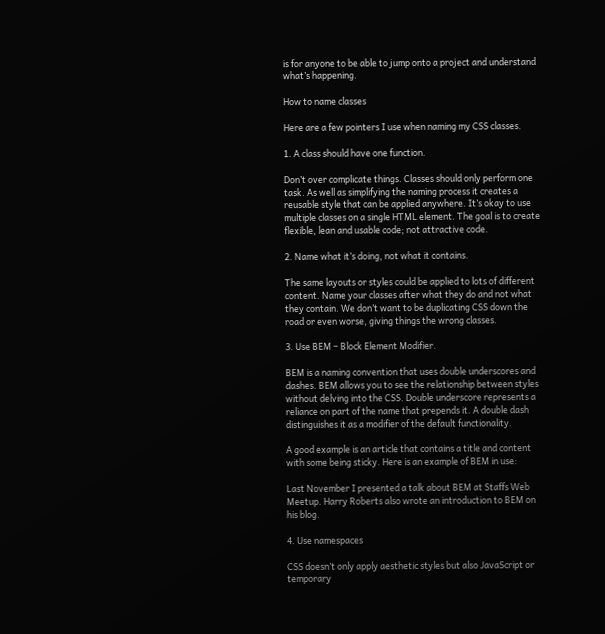is for anyone to be able to jump onto a project and understand what’s happening.

How to name classes

Here are a few pointers I use when naming my CSS classes.

1. A class should have one function.

Don’t over complicate things. Classes should only perform one task. As well as simplifying the naming process it creates a reusable style that can be applied anywhere. It’s okay to use multiple classes on a single HTML element. The goal is to create flexible, lean and usable code; not attractive code.

2. Name what it’s doing, not what it contains.

The same layouts or styles could be applied to lots of different content. Name your classes after what they do and not what they contain. We don’t want to be duplicating CSS down the road or even worse, giving things the wrong classes.

3. Use BEM – Block Element Modifier.

BEM is a naming convention that uses double underscores and dashes. BEM allows you to see the relationship between styles without delving into the CSS. Double underscore represents a reliance on part of the name that prepends it. A double dash distinguishes it as a modifier of the default functionality.

A good example is an article that contains a title and content with some being sticky. Here is an example of BEM in use:

Last November I presented a talk about BEM at Staffs Web Meetup. Harry Roberts also wrote an introduction to BEM on his blog.

4. Use namespaces

CSS doesn’t only apply aesthetic styles but also JavaScript or temporary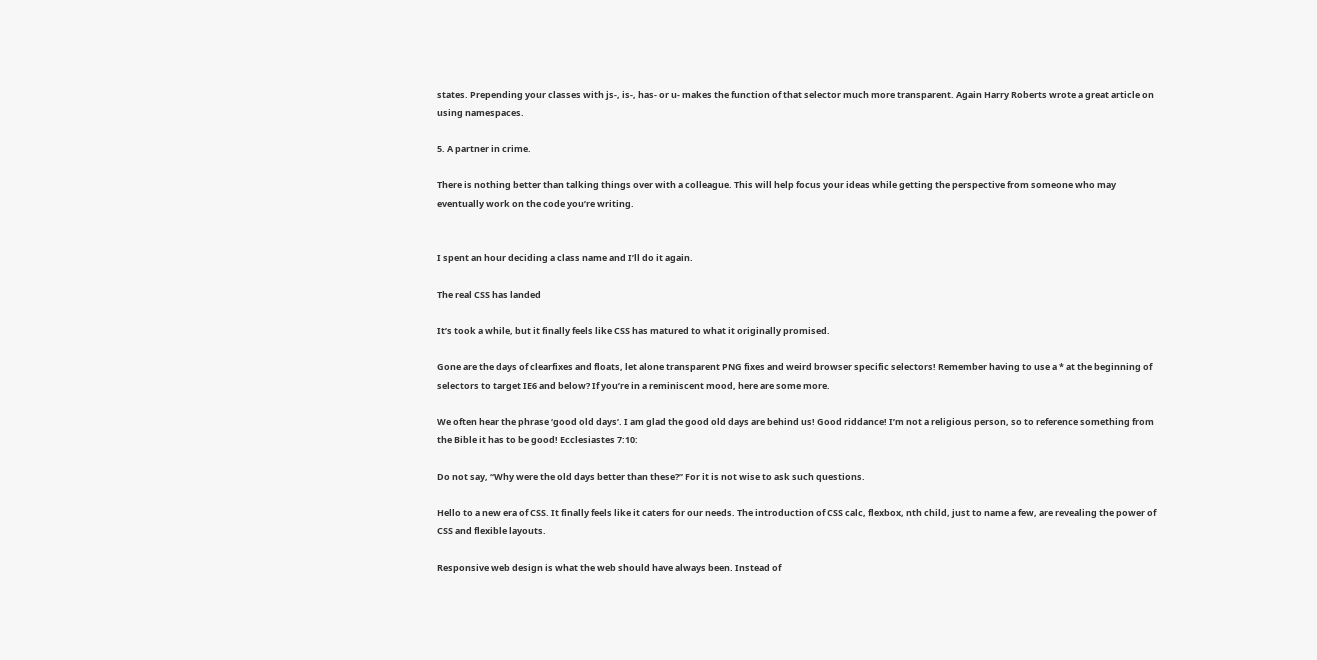states. Prepending your classes with js-, is-, has- or u- makes the function of that selector much more transparent. Again Harry Roberts wrote a great article on using namespaces.

5. A partner in crime.

There is nothing better than talking things over with a colleague. This will help focus your ideas while getting the perspective from someone who may eventually work on the code you’re writing.


I spent an hour deciding a class name and I’ll do it again.

The real CSS has landed

It’s took a while, but it finally feels like CSS has matured to what it originally promised.

Gone are the days of clearfixes and floats, let alone transparent PNG fixes and weird browser specific selectors! Remember having to use a * at the beginning of selectors to target IE6 and below? If you’re in a reminiscent mood, here are some more.

We often hear the phrase ‘good old days’. I am glad the good old days are behind us! Good riddance! I’m not a religious person, so to reference something from the Bible it has to be good! Ecclesiastes 7:10:

Do not say, “Why were the old days better than these?” For it is not wise to ask such questions.

Hello to a new era of CSS. It finally feels like it caters for our needs. The introduction of CSS calc, flexbox, nth child, just to name a few, are revealing the power of CSS and flexible layouts.

Responsive web design is what the web should have always been. Instead of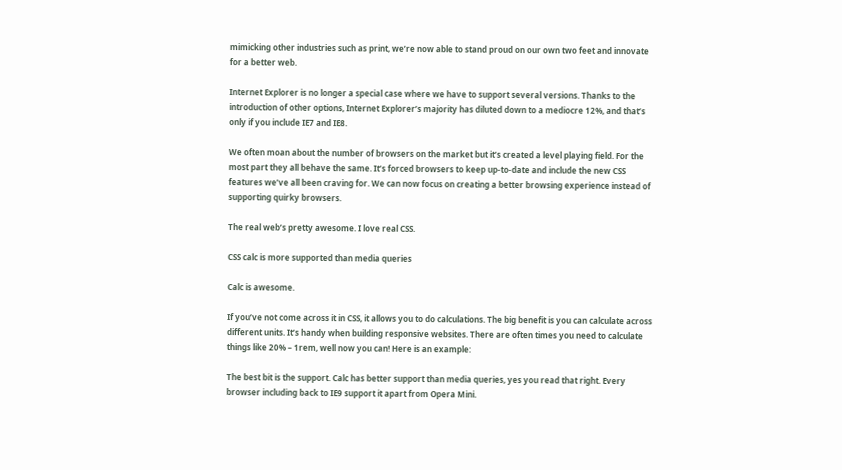mimicking other industries such as print, we’re now able to stand proud on our own two feet and innovate for a better web.

Internet Explorer is no longer a special case where we have to support several versions. Thanks to the introduction of other options, Internet Explorer’s majority has diluted down to a mediocre 12%, and that’s only if you include IE7 and IE8.

We often moan about the number of browsers on the market but it’s created a level playing field. For the most part they all behave the same. It’s forced browsers to keep up-to-date and include the new CSS features we’ve all been craving for. We can now focus on creating a better browsing experience instead of supporting quirky browsers.

The real web’s pretty awesome. I love real CSS.

CSS calc is more supported than media queries

Calc is awesome.

If you’ve not come across it in CSS, it allows you to do calculations. The big benefit is you can calculate across different units. It’s handy when building responsive websites. There are often times you need to calculate things like 20% – 1rem, well now you can! Here is an example:

The best bit is the support. Calc has better support than media queries, yes you read that right. Every browser including back to IE9 support it apart from Opera Mini.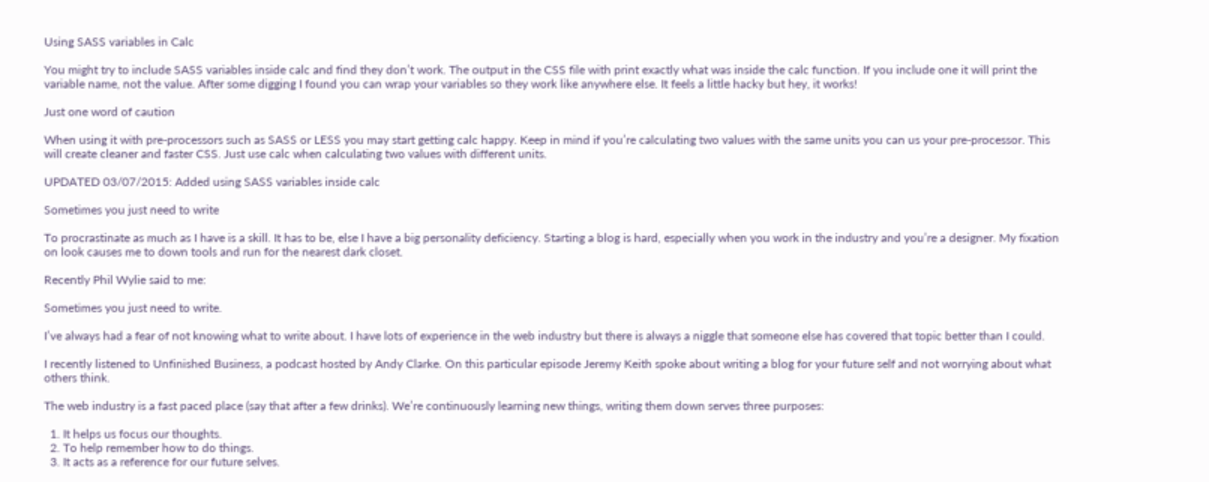Using SASS variables in Calc

You might try to include SASS variables inside calc and find they don’t work. The output in the CSS file with print exactly what was inside the calc function. If you include one it will print the variable name, not the value. After some digging I found you can wrap your variables so they work like anywhere else. It feels a little hacky but hey, it works!

Just one word of caution

When using it with pre-processors such as SASS or LESS you may start getting calc happy. Keep in mind if you’re calculating two values with the same units you can us your pre-processor. This will create cleaner and faster CSS. Just use calc when calculating two values with different units.

UPDATED 03/07/2015: Added using SASS variables inside calc

Sometimes you just need to write

To procrastinate as much as I have is a skill. It has to be, else I have a big personality deficiency. Starting a blog is hard, especially when you work in the industry and you’re a designer. My fixation on look causes me to down tools and run for the nearest dark closet.

Recently Phil Wylie said to me:

Sometimes you just need to write.

I’ve always had a fear of not knowing what to write about. I have lots of experience in the web industry but there is always a niggle that someone else has covered that topic better than I could.

I recently listened to Unfinished Business, a podcast hosted by Andy Clarke. On this particular episode Jeremy Keith spoke about writing a blog for your future self and not worrying about what others think.

The web industry is a fast paced place (say that after a few drinks). We’re continuously learning new things, writing them down serves three purposes:

  1. It helps us focus our thoughts.
  2. To help remember how to do things.
  3. It acts as a reference for our future selves.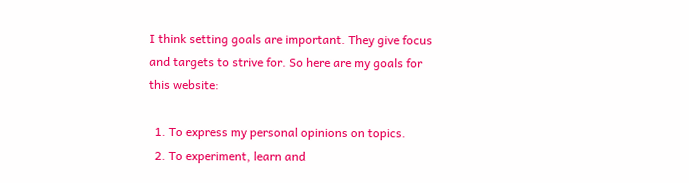I think setting goals are important. They give focus and targets to strive for. So here are my goals for this website:

  1. To express my personal opinions on topics.
  2. To experiment, learn and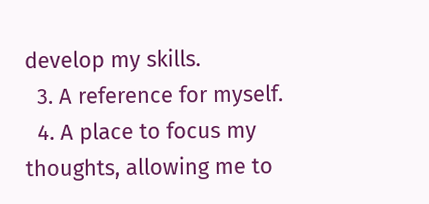develop my skills.
  3. A reference for myself.
  4. A place to focus my thoughts, allowing me to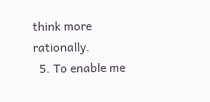think more rationally.
  5. To enable me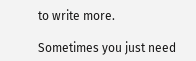to write more.

Sometimes you just need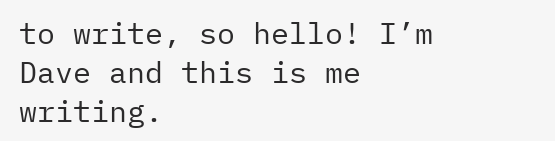to write, so hello! I’m Dave and this is me writing.